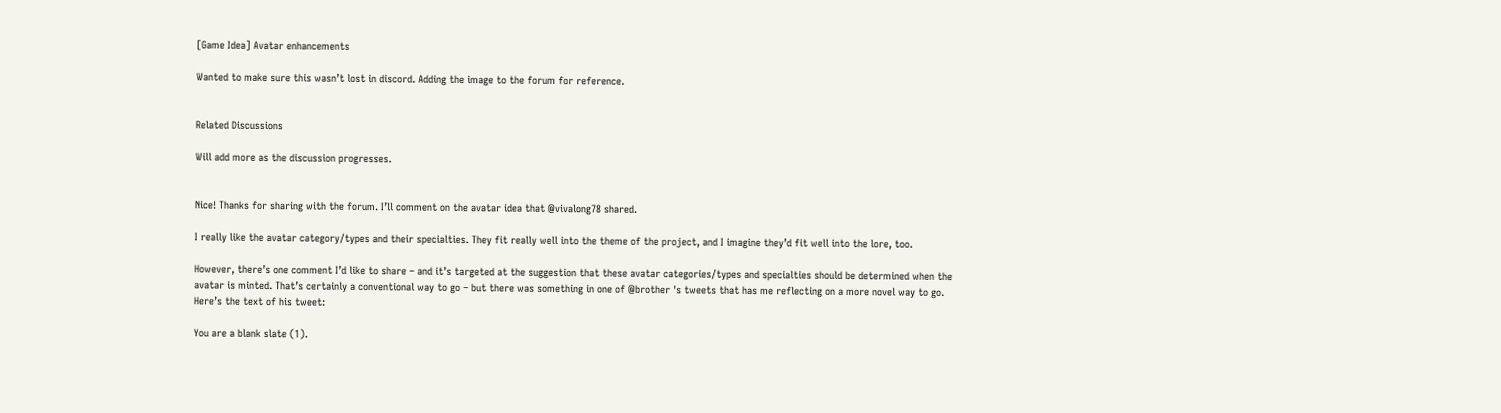[Game Idea] Avatar enhancements

Wanted to make sure this wasn’t lost in discord. Adding the image to the forum for reference.


Related Discussions

Will add more as the discussion progresses.


Nice! Thanks for sharing with the forum. I’ll comment on the avatar idea that @vivalong78 shared.

I really like the avatar category/types and their specialties. They fit really well into the theme of the project, and I imagine they’d fit well into the lore, too.

However, there’s one comment I’d like to share – and it’s targeted at the suggestion that these avatar categories/types and specialties should be determined when the avatar is minted. That’s certainly a conventional way to go – but there was something in one of @brother 's tweets that has me reflecting on a more novel way to go. Here’s the text of his tweet:

You are a blank slate (1).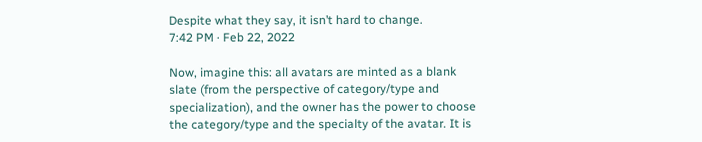Despite what they say, it isn’t hard to change.
7:42 PM · Feb 22, 2022

Now, imagine this: all avatars are minted as a blank slate (from the perspective of category/type and specialization), and the owner has the power to choose the category/type and the specialty of the avatar. It is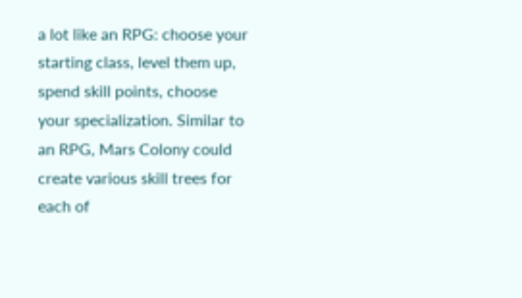a lot like an RPG: choose your starting class, level them up, spend skill points, choose your specialization. Similar to an RPG, Mars Colony could create various skill trees for each of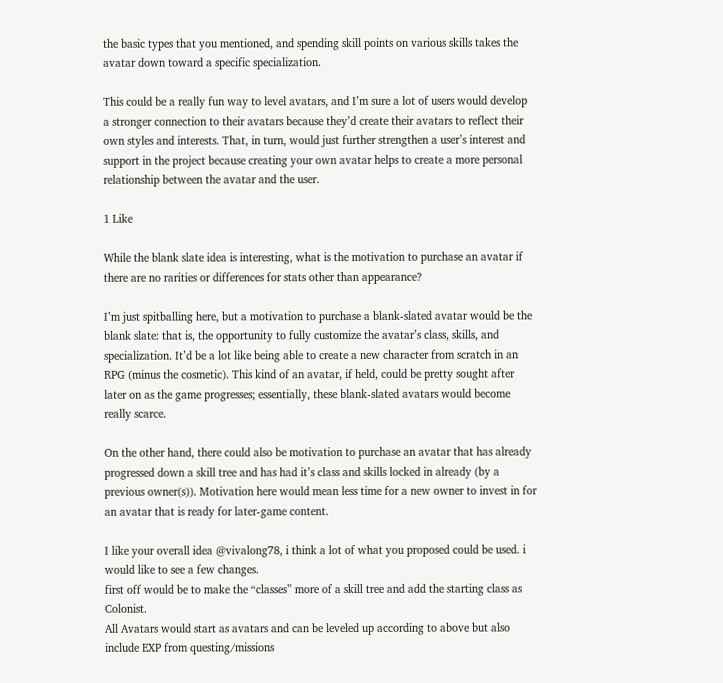the basic types that you mentioned, and spending skill points on various skills takes the avatar down toward a specific specialization.

This could be a really fun way to level avatars, and I’m sure a lot of users would develop a stronger connection to their avatars because they’d create their avatars to reflect their own styles and interests. That, in turn, would just further strengthen a user’s interest and support in the project because creating your own avatar helps to create a more personal relationship between the avatar and the user.

1 Like

While the blank slate idea is interesting, what is the motivation to purchase an avatar if there are no rarities or differences for stats other than appearance?

I’m just spitballing here, but a motivation to purchase a blank-slated avatar would be the blank slate: that is, the opportunity to fully customize the avatar’s class, skills, and specialization. It’d be a lot like being able to create a new character from scratch in an RPG (minus the cosmetic). This kind of an avatar, if held, could be pretty sought after later on as the game progresses; essentially, these blank-slated avatars would become really scarce.

On the other hand, there could also be motivation to purchase an avatar that has already progressed down a skill tree and has had it’s class and skills locked in already (by a previous owner(s)). Motivation here would mean less time for a new owner to invest in for an avatar that is ready for later-game content.

I like your overall idea @vivalong78, i think a lot of what you proposed could be used. i would like to see a few changes.
first off would be to make the “classes” more of a skill tree and add the starting class as Colonist.
All Avatars would start as avatars and can be leveled up according to above but also include EXP from questing/missions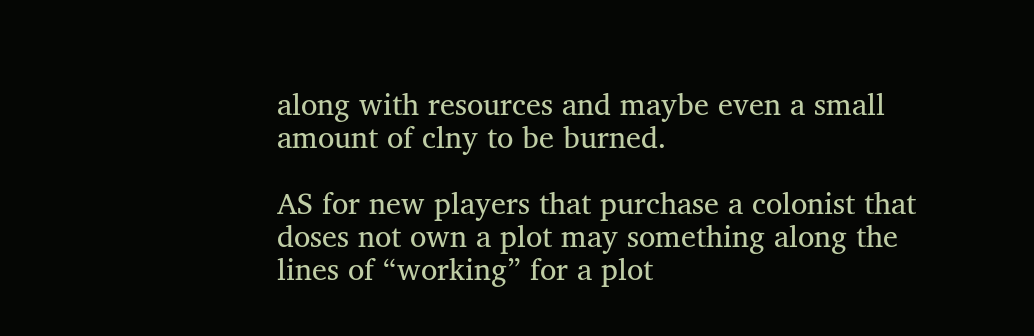along with resources and maybe even a small amount of clny to be burned.

AS for new players that purchase a colonist that doses not own a plot may something along the lines of “working” for a plot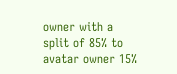owner with a split of 85% to avatar owner 15%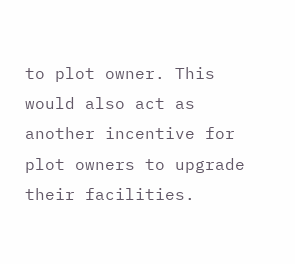to plot owner. This would also act as another incentive for plot owners to upgrade their facilities.